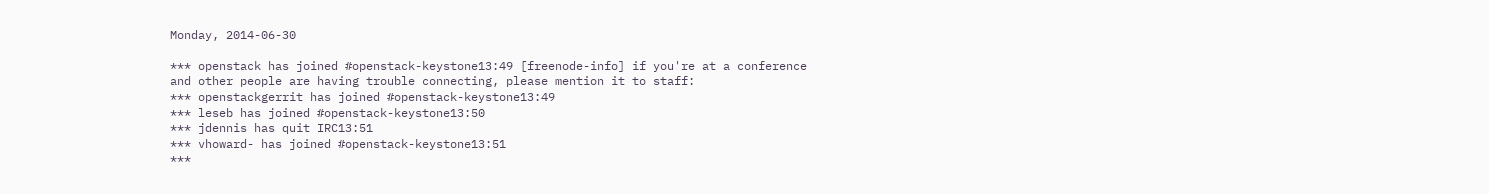Monday, 2014-06-30

*** openstack has joined #openstack-keystone13:49 [freenode-info] if you're at a conference and other people are having trouble connecting, please mention it to staff:
*** openstackgerrit has joined #openstack-keystone13:49
*** leseb has joined #openstack-keystone13:50
*** jdennis has quit IRC13:51
*** vhoward- has joined #openstack-keystone13:51
***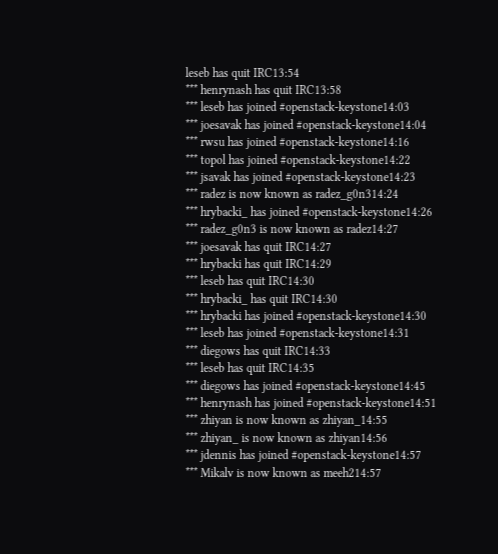leseb has quit IRC13:54
*** henrynash has quit IRC13:58
*** leseb has joined #openstack-keystone14:03
*** joesavak has joined #openstack-keystone14:04
*** rwsu has joined #openstack-keystone14:16
*** topol has joined #openstack-keystone14:22
*** jsavak has joined #openstack-keystone14:23
*** radez is now known as radez_g0n314:24
*** hrybacki_ has joined #openstack-keystone14:26
*** radez_g0n3 is now known as radez14:27
*** joesavak has quit IRC14:27
*** hrybacki has quit IRC14:29
*** leseb has quit IRC14:30
*** hrybacki_ has quit IRC14:30
*** hrybacki has joined #openstack-keystone14:30
*** leseb has joined #openstack-keystone14:31
*** diegows has quit IRC14:33
*** leseb has quit IRC14:35
*** diegows has joined #openstack-keystone14:45
*** henrynash has joined #openstack-keystone14:51
*** zhiyan is now known as zhiyan_14:55
*** zhiyan_ is now known as zhiyan14:56
*** jdennis has joined #openstack-keystone14:57
*** Mikalv is now known as meeh214:57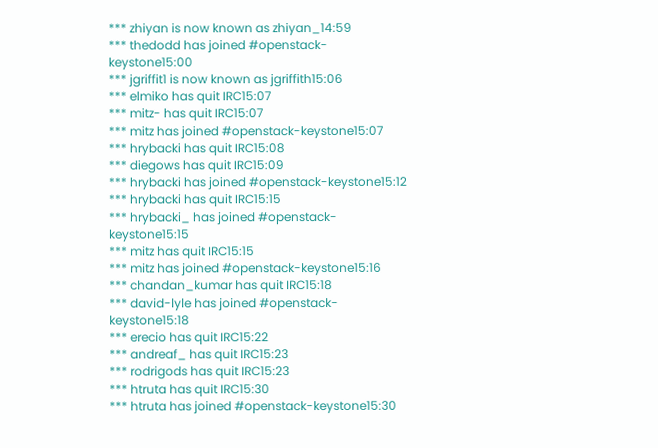*** zhiyan is now known as zhiyan_14:59
*** thedodd has joined #openstack-keystone15:00
*** jgriffit1 is now known as jgriffith15:06
*** elmiko has quit IRC15:07
*** mitz- has quit IRC15:07
*** mitz has joined #openstack-keystone15:07
*** hrybacki has quit IRC15:08
*** diegows has quit IRC15:09
*** hrybacki has joined #openstack-keystone15:12
*** hrybacki has quit IRC15:15
*** hrybacki_ has joined #openstack-keystone15:15
*** mitz has quit IRC15:15
*** mitz has joined #openstack-keystone15:16
*** chandan_kumar has quit IRC15:18
*** david-lyle has joined #openstack-keystone15:18
*** erecio has quit IRC15:22
*** andreaf_ has quit IRC15:23
*** rodrigods has quit IRC15:23
*** htruta has quit IRC15:30
*** htruta has joined #openstack-keystone15:30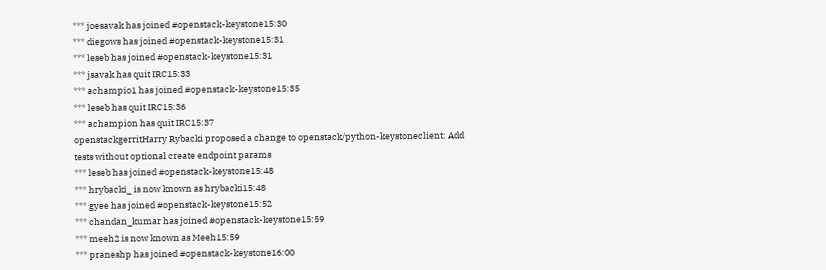*** joesavak has joined #openstack-keystone15:30
*** diegows has joined #openstack-keystone15:31
*** leseb has joined #openstack-keystone15:31
*** jsavak has quit IRC15:33
*** achampio1 has joined #openstack-keystone15:35
*** leseb has quit IRC15:36
*** achampion has quit IRC15:37
openstackgerritHarry Rybacki proposed a change to openstack/python-keystoneclient: Add tests without optional create endpoint params
*** leseb has joined #openstack-keystone15:48
*** hrybacki_ is now known as hrybacki15:48
*** gyee has joined #openstack-keystone15:52
*** chandan_kumar has joined #openstack-keystone15:59
*** meeh2 is now known as Meeh15:59
*** praneshp has joined #openstack-keystone16:00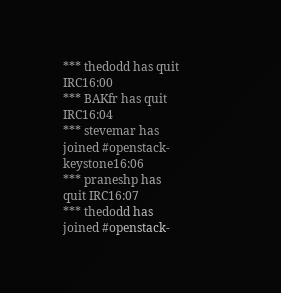*** thedodd has quit IRC16:00
*** BAKfr has quit IRC16:04
*** stevemar has joined #openstack-keystone16:06
*** praneshp has quit IRC16:07
*** thedodd has joined #openstack-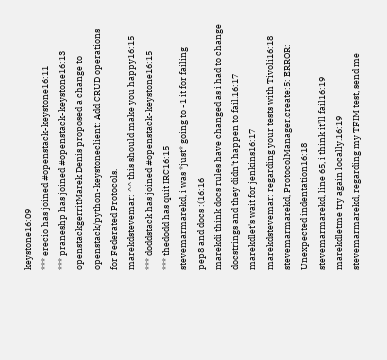keystone16:09
*** erecio has joined #openstack-keystone16:11
*** praneshp has joined #openstack-keystone16:13
openstackgerritMarek Denis proposed a change to openstack/python-keystoneclient: Add CRUD operations for Federated Protocols.
marekdstevemar: ^^ this should make you happy16:15
*** doddstack has joined #openstack-keystone16:15
*** thedodd has quit IRC16:15
stevemarmarekd, i was *just* going to -1 it for failing pep8 and docs :(16:16
marekdi think docs rules have changed as i had to change docstrings and they didn't happen to fail.16:17
marekdlet's wait for jenkins16:17
marekdstevemar: regarding your tests with Tivoli16:18
stevemarmarekd, ProtocolManager.create:5: ERROR: Unexpected indentation16:18
stevemarmarekd, line 65, i think it'll fail16:19
marekdletme try again locally.16:19
stevemarmarekd, regarding my TFIM test, send me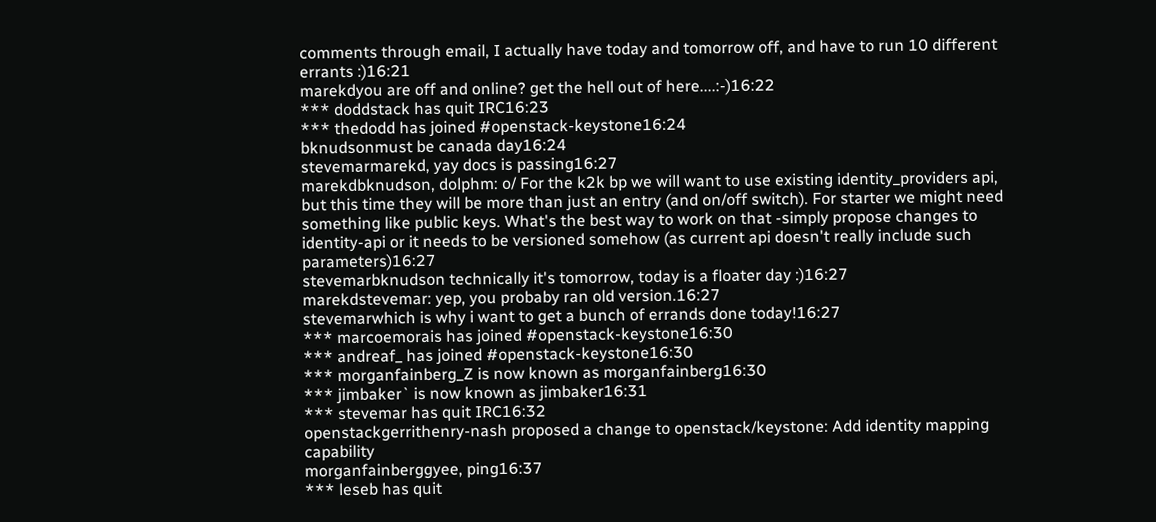comments through email, I actually have today and tomorrow off, and have to run 10 different errants :)16:21
marekdyou are off and online? get the hell out of here....:-)16:22
*** doddstack has quit IRC16:23
*** thedodd has joined #openstack-keystone16:24
bknudsonmust be canada day16:24
stevemarmarekd, yay docs is passing16:27
marekdbknudson, dolphm: o/ For the k2k bp we will want to use existing identity_providers api, but this time they will be more than just an entry (and on/off switch). For starter we might need something like public keys. What's the best way to work on that -simply propose changes to identity-api or it needs to be versioned somehow (as current api doesn't really include such parameters)16:27
stevemarbknudson technically it's tomorrow, today is a floater day :)16:27
marekdstevemar: yep, you probaby ran old version.16:27
stevemarwhich is why i want to get a bunch of errands done today!16:27
*** marcoemorais has joined #openstack-keystone16:30
*** andreaf_ has joined #openstack-keystone16:30
*** morganfainberg_Z is now known as morganfainberg16:30
*** jimbaker` is now known as jimbaker16:31
*** stevemar has quit IRC16:32
openstackgerrithenry-nash proposed a change to openstack/keystone: Add identity mapping capability
morganfainberggyee, ping16:37
*** leseb has quit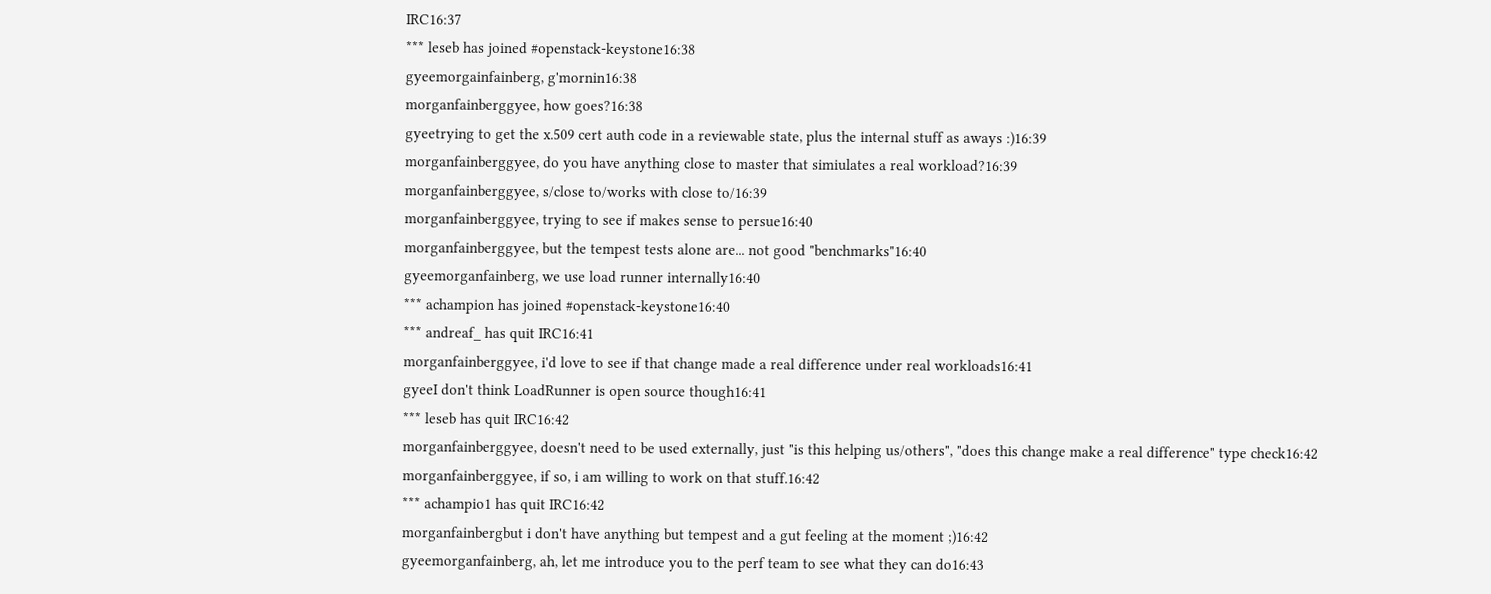IRC16:37
*** leseb has joined #openstack-keystone16:38
gyeemorgainfainberg, g'mornin16:38
morganfainberggyee, how goes?16:38
gyeetrying to get the x.509 cert auth code in a reviewable state, plus the internal stuff as aways :)16:39
morganfainberggyee, do you have anything close to master that simiulates a real workload?16:39
morganfainberggyee, s/close to/works with close to/16:39
morganfainberggyee, trying to see if makes sense to persue16:40
morganfainberggyee, but the tempest tests alone are... not good "benchmarks"16:40
gyeemorganfainberg, we use load runner internally16:40
*** achampion has joined #openstack-keystone16:40
*** andreaf_ has quit IRC16:41
morganfainberggyee, i'd love to see if that change made a real difference under real workloads16:41
gyeeI don't think LoadRunner is open source though16:41
*** leseb has quit IRC16:42
morganfainberggyee, doesn't need to be used externally, just "is this helping us/others", "does this change make a real difference" type check16:42
morganfainberggyee, if so, i am willing to work on that stuff.16:42
*** achampio1 has quit IRC16:42
morganfainbergbut i don't have anything but tempest and a gut feeling at the moment ;)16:42
gyeemorganfainberg, ah, let me introduce you to the perf team to see what they can do16:43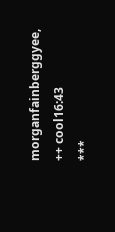morganfainberggyee, ++ cool16:43
***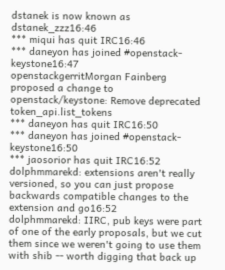dstanek is now known as dstanek_zzz16:46
*** miqui has quit IRC16:46
*** daneyon has joined #openstack-keystone16:47
openstackgerritMorgan Fainberg proposed a change to openstack/keystone: Remove deprecated token_api.list_tokens
*** daneyon has quit IRC16:50
*** daneyon has joined #openstack-keystone16:50
*** jaosorior has quit IRC16:52
dolphmmarekd: extensions aren't really versioned, so you can just propose backwards compatible changes to the extension and go16:52
dolphmmarekd: IIRC, pub keys were part of one of the early proposals, but we cut them since we weren't going to use them with shib -- worth digging that back up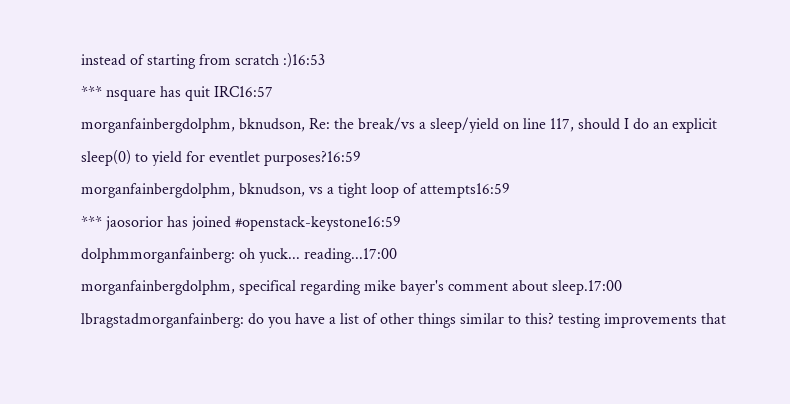instead of starting from scratch :)16:53
*** nsquare has quit IRC16:57
morganfainbergdolphm, bknudson, Re: the break/vs a sleep/yield on line 117, should I do an explicit sleep(0) to yield for eventlet purposes?16:59
morganfainbergdolphm, bknudson, vs a tight loop of attempts16:59
*** jaosorior has joined #openstack-keystone16:59
dolphmmorganfainberg: oh yuck... reading...17:00
morganfainbergdolphm, specifical regarding mike bayer's comment about sleep.17:00
lbragstadmorganfainberg: do you have a list of other things similar to this? testing improvements that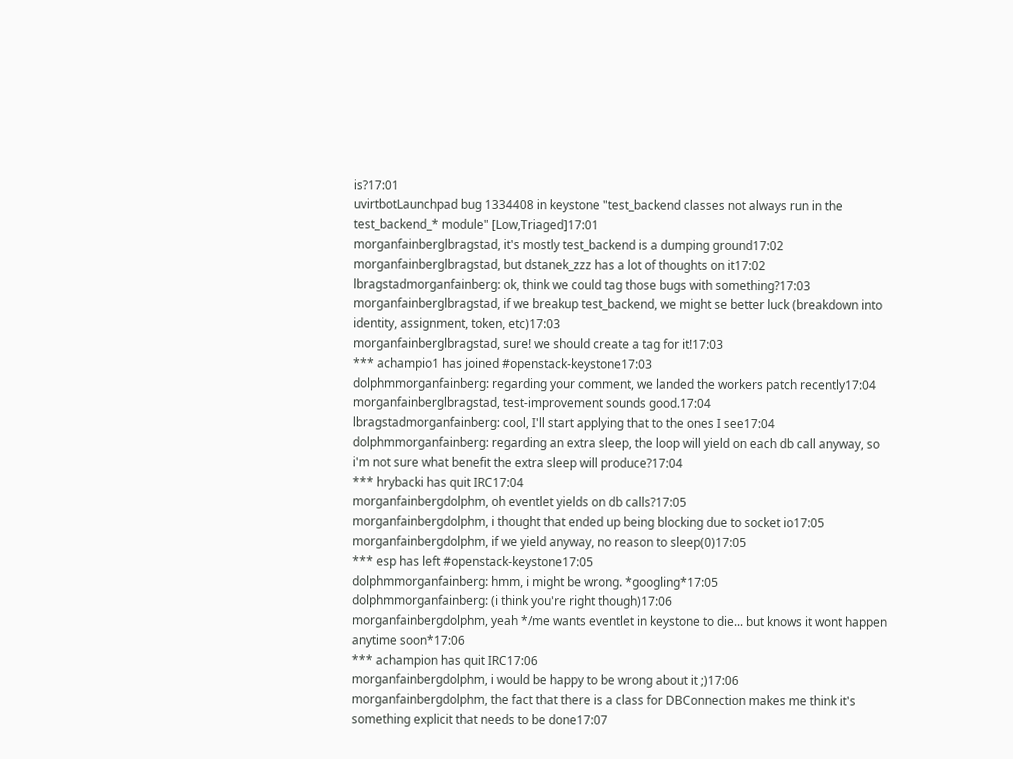is?17:01
uvirtbotLaunchpad bug 1334408 in keystone "test_backend classes not always run in the test_backend_* module" [Low,Triaged]17:01
morganfainberglbragstad, it's mostly test_backend is a dumping ground17:02
morganfainberglbragstad, but dstanek_zzz has a lot of thoughts on it17:02
lbragstadmorganfainberg: ok, think we could tag those bugs with something?17:03
morganfainberglbragstad, if we breakup test_backend, we might se better luck (breakdown into identity, assignment, token, etc)17:03
morganfainberglbragstad, sure! we should create a tag for it!17:03
*** achampio1 has joined #openstack-keystone17:03
dolphmmorganfainberg: regarding your comment, we landed the workers patch recently17:04
morganfainberglbragstad, test-improvement sounds good.17:04
lbragstadmorganfainberg: cool, I'll start applying that to the ones I see17:04
dolphmmorganfainberg: regarding an extra sleep, the loop will yield on each db call anyway, so i'm not sure what benefit the extra sleep will produce?17:04
*** hrybacki has quit IRC17:04
morganfainbergdolphm, oh eventlet yields on db calls?17:05
morganfainbergdolphm, i thought that ended up being blocking due to socket io17:05
morganfainbergdolphm, if we yield anyway, no reason to sleep(0)17:05
*** esp has left #openstack-keystone17:05
dolphmmorganfainberg: hmm, i might be wrong. *googling*17:05
dolphmmorganfainberg: (i think you're right though)17:06
morganfainbergdolphm, yeah */me wants eventlet in keystone to die... but knows it wont happen anytime soon*17:06
*** achampion has quit IRC17:06
morganfainbergdolphm, i would be happy to be wrong about it ;)17:06
morganfainbergdolphm, the fact that there is a class for DBConnection makes me think it's something explicit that needs to be done17:07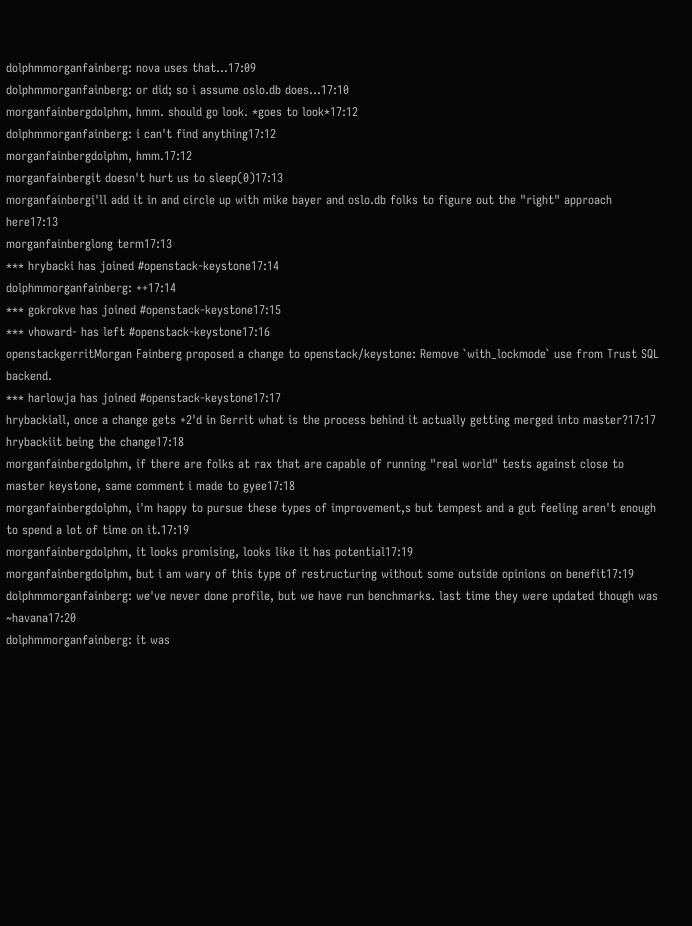dolphmmorganfainberg: nova uses that...17:09
dolphmmorganfainberg: or did; so i assume oslo.db does...17:10
morganfainbergdolphm, hmm. should go look. *goes to look*17:12
dolphmmorganfainberg: i can't find anything17:12
morganfainbergdolphm, hmm.17:12
morganfainbergit doesn't hurt us to sleep(0)17:13
morganfainbergi'll add it in and circle up with mike bayer and oslo.db folks to figure out the "right" approach here17:13
morganfainberglong term17:13
*** hrybacki has joined #openstack-keystone17:14
dolphmmorganfainberg: ++17:14
*** gokrokve has joined #openstack-keystone17:15
*** vhoward- has left #openstack-keystone17:16
openstackgerritMorgan Fainberg proposed a change to openstack/keystone: Remove `with_lockmode` use from Trust SQL backend.
*** harlowja has joined #openstack-keystone17:17
hrybackiall, once a change gets +2'd in Gerrit what is the process behind it actually getting merged into master?17:17
hrybackiit being the change17:18
morganfainbergdolphm, if there are folks at rax that are capable of running "real world" tests against close to master keystone, same comment i made to gyee17:18
morganfainbergdolphm, i'm happy to pursue these types of improvement,s but tempest and a gut feeling aren't enough to spend a lot of time on it.17:19
morganfainbergdolphm, it looks promising, looks like it has potential17:19
morganfainbergdolphm, but i am wary of this type of restructuring without some outside opinions on benefit17:19
dolphmmorganfainberg: we've never done profile, but we have run benchmarks. last time they were updated though was ~havana17:20
dolphmmorganfainberg: it was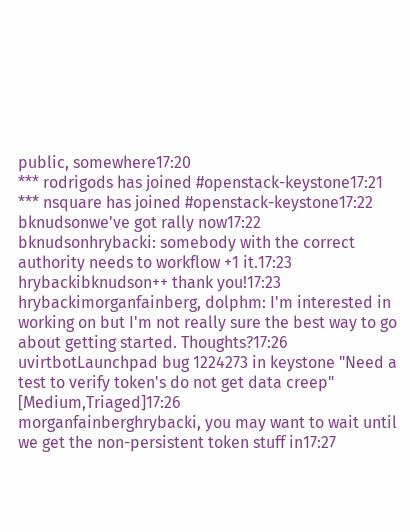public, somewhere17:20
*** rodrigods has joined #openstack-keystone17:21
*** nsquare has joined #openstack-keystone17:22
bknudsonwe've got rally now17:22
bknudsonhrybacki: somebody with the correct authority needs to workflow +1 it.17:23
hrybackibknudson++ thank you!17:23
hrybackimorganfainberg, dolphm: I'm interested in working on but I'm not really sure the best way to go about getting started. Thoughts?17:26
uvirtbotLaunchpad bug 1224273 in keystone "Need a test to verify token's do not get data creep" [Medium,Triaged]17:26
morganfainberghrybacki, you may want to wait until we get the non-persistent token stuff in17:27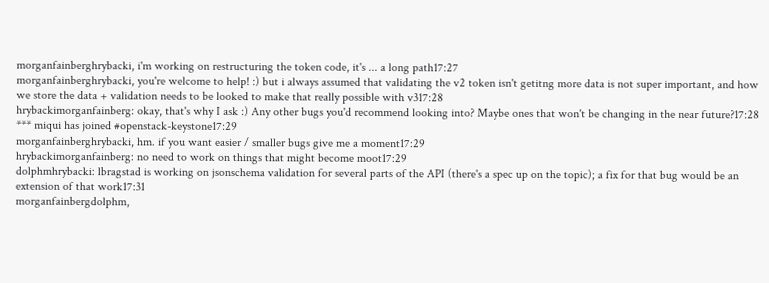morganfainberghrybacki, i'm working on restructuring the token code, it's ... a long path17:27
morganfainberghrybacki, you're welcome to help! :) but i always assumed that validating the v2 token isn't getitng more data is not super important, and how we store the data + validation needs to be looked to make that really possible with v317:28
hrybackimorganfainberg: okay, that's why I ask :) Any other bugs you'd recommend looking into? Maybe ones that won't be changing in the near future?17:28
*** miqui has joined #openstack-keystone17:29
morganfainberghrybacki, hm. if you want easier / smaller bugs give me a moment17:29
hrybackimorganfainberg: no need to work on things that might become moot17:29
dolphmhrybacki: lbragstad is working on jsonschema validation for several parts of the API (there's a spec up on the topic); a fix for that bug would be an extension of that work17:31
morganfainbergdolphm,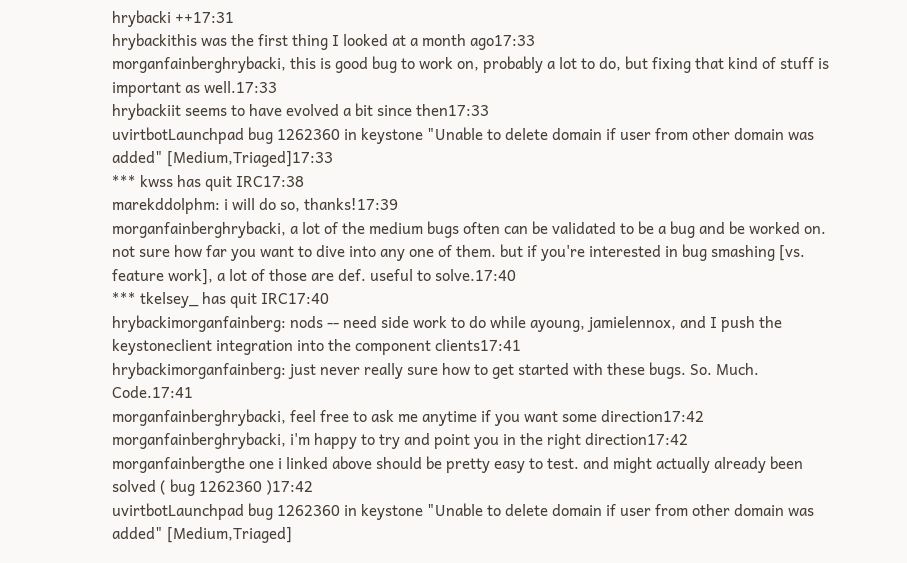hrybacki ++17:31
hrybackithis was the first thing I looked at a month ago17:33
morganfainberghrybacki, this is good bug to work on, probably a lot to do, but fixing that kind of stuff is important as well.17:33
hrybackiit seems to have evolved a bit since then17:33
uvirtbotLaunchpad bug 1262360 in keystone "Unable to delete domain if user from other domain was added" [Medium,Triaged]17:33
*** kwss has quit IRC17:38
marekddolphm: i will do so, thanks!17:39
morganfainberghrybacki, a lot of the medium bugs often can be validated to be a bug and be worked on. not sure how far you want to dive into any one of them. but if you're interested in bug smashing [vs. feature work], a lot of those are def. useful to solve.17:40
*** tkelsey_ has quit IRC17:40
hrybackimorganfainberg: nods -- need side work to do while ayoung, jamielennox, and I push the keystoneclient integration into the component clients17:41
hrybackimorganfainberg: just never really sure how to get started with these bugs. So. Much. Code.17:41
morganfainberghrybacki, feel free to ask me anytime if you want some direction17:42
morganfainberghrybacki, i'm happy to try and point you in the right direction17:42
morganfainbergthe one i linked above should be pretty easy to test. and might actually already been solved ( bug 1262360 )17:42
uvirtbotLaunchpad bug 1262360 in keystone "Unable to delete domain if user from other domain was added" [Medium,Triaged]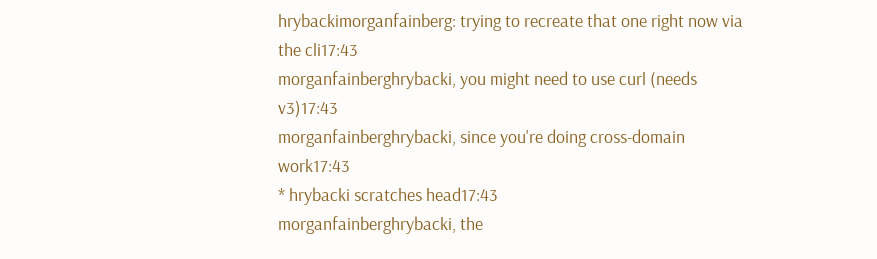hrybackimorganfainberg: trying to recreate that one right now via the cli17:43
morganfainberghrybacki, you might need to use curl (needs v3)17:43
morganfainberghrybacki, since you're doing cross-domain work17:43
* hrybacki scratches head17:43
morganfainberghrybacki, the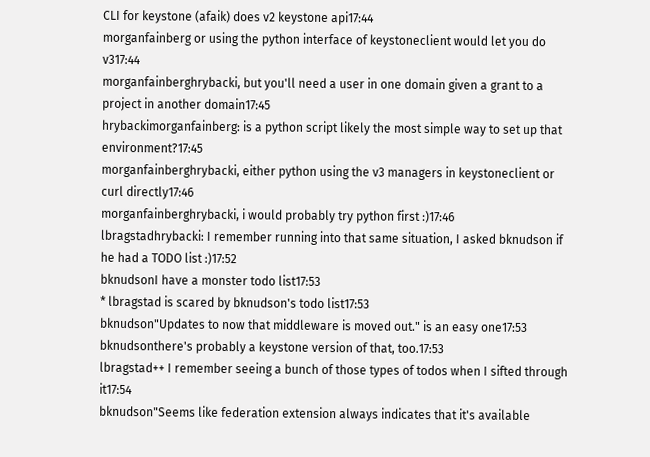CLI for keystone (afaik) does v2 keystone api17:44
morganfainberg or using the python interface of keystoneclient would let you do v317:44
morganfainberghrybacki, but you'll need a user in one domain given a grant to a project in another domain17:45
hrybackimorganfainberg: is a python script likely the most simple way to set up that environment?17:45
morganfainberghrybacki, either python using the v3 managers in keystoneclient or curl directly17:46
morganfainberghrybacki, i would probably try python first :)17:46
lbragstadhrybacki: I remember running into that same situation, I asked bknudson if he had a TODO list :)17:52
bknudsonI have a monster todo list17:53
* lbragstad is scared by bknudson's todo list17:53
bknudson"Updates to now that middleware is moved out." is an easy one17:53
bknudsonthere's probably a keystone version of that, too.17:53
lbragstad++ I remember seeing a bunch of those types of todos when I sifted through it17:54
bknudson"Seems like federation extension always indicates that it's available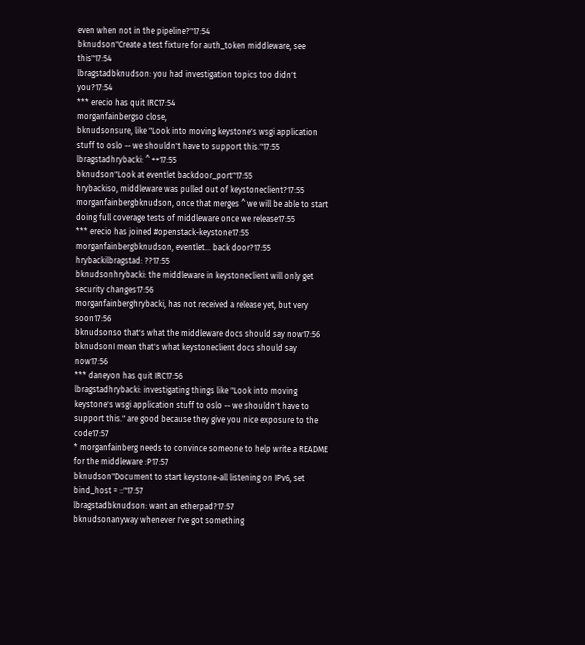even when not in the pipeline?"17:54
bknudson"Create a test fixture for auth_token middleware, see this"17:54
lbragstadbknudson: you had investigation topics too didn't you?17:54
*** erecio has quit IRC17:54
morganfainbergso close,
bknudsonsure, like "Look into moving keystone's wsgi application stuff to oslo -- we shouldn't have to support this."17:55
lbragstadhrybacki: ^ ++17:55
bknudson"Look at eventlet backdoor_port"17:55
hrybackiso, middleware was pulled out of keystoneclient?17:55
morganfainbergbknudson, once that merges ^ we will be able to start doing full coverage tests of middleware once we release17:55
*** erecio has joined #openstack-keystone17:55
morganfainbergbknudson, eventlet... back door?17:55
hrybackilbragstad: ??17:55
bknudsonhrybacki: the middleware in keystoneclient will only get security changes17:56
morganfainberghrybacki, has not received a release yet, but very soon17:56
bknudsonso that's what the middleware docs should say now17:56
bknudsonI mean that's what keystoneclient docs should say now17:56
*** daneyon has quit IRC17:56
lbragstadhrybacki: investigating things like "Look into moving keystone's wsgi application stuff to oslo -- we shouldn't have to support this." are good because they give you nice exposure to the code17:57
* morganfainberg needs to convince someone to help write a README for the middleware :P17:57
bknudson"Document to start keystone-all listening on IPv6, set bind_host = ::"17:57
lbragstadbknudson: want an etherpad?17:57
bknudsonanyway whenever I've got something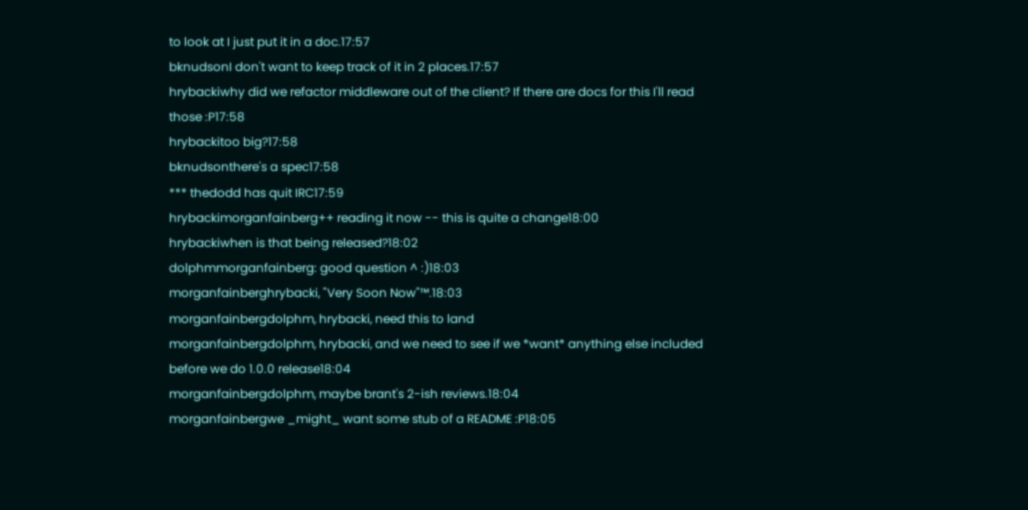to look at I just put it in a doc.17:57
bknudsonI don't want to keep track of it in 2 places.17:57
hrybackiwhy did we refactor middleware out of the client? If there are docs for this I'll read those :P17:58
hrybackitoo big?17:58
bknudsonthere's a spec17:58
*** thedodd has quit IRC17:59
hrybackimorganfainberg++ reading it now -- this is quite a change18:00
hrybackiwhen is that being released?18:02
dolphmmorganfainberg: good question ^ :)18:03
morganfainberghrybacki, "Very Soon Now"™.18:03
morganfainbergdolphm, hrybacki, need this to land
morganfainbergdolphm, hrybacki, and we need to see if we *want* anything else included before we do 1.0.0 release18:04
morganfainbergdolphm, maybe brant's 2-ish reviews.18:04
morganfainbergwe _might_ want some stub of a README :P18:05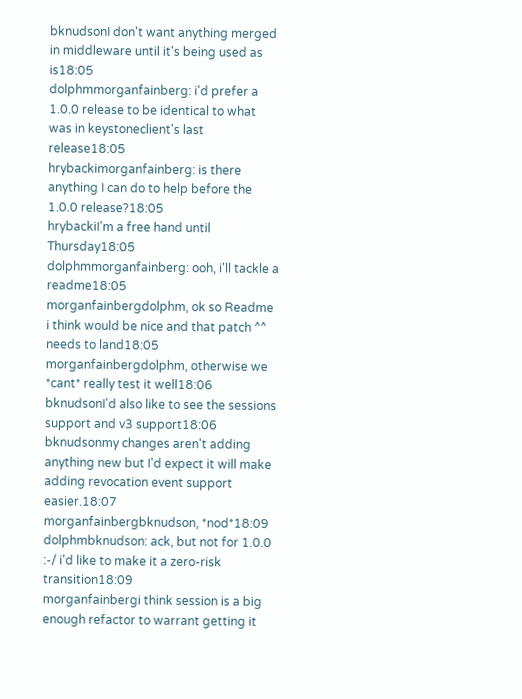bknudsonI don't want anything merged in middleware until it's being used as is18:05
dolphmmorganfainberg: i'd prefer a 1.0.0 release to be identical to what was in keystoneclient's last release18:05
hrybackimorganfainberg: is there anything I can do to help before the 1.0.0 release?18:05
hrybackiI'm a free hand until Thursday18:05
dolphmmorganfainberg: ooh, i'll tackle a readme18:05
morganfainbergdolphm, ok so Readme i think would be nice and that patch ^^ needs to land18:05
morganfainbergdolphm, otherwise we *cant* really test it well18:06
bknudsonI'd also like to see the sessions support and v3 support18:06
bknudsonmy changes aren't adding anything new but I'd expect it will make adding revocation event support easier.18:07
morganfainbergbknudson, *nod*18:09
dolphmbknudson: ack, but not for 1.0.0 :-/ i'd like to make it a zero-risk transition18:09
morganfainbergi think session is a big enough refactor to warrant getting it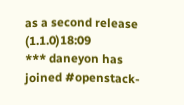as a second release (1.1.0)18:09
*** daneyon has joined #openstack-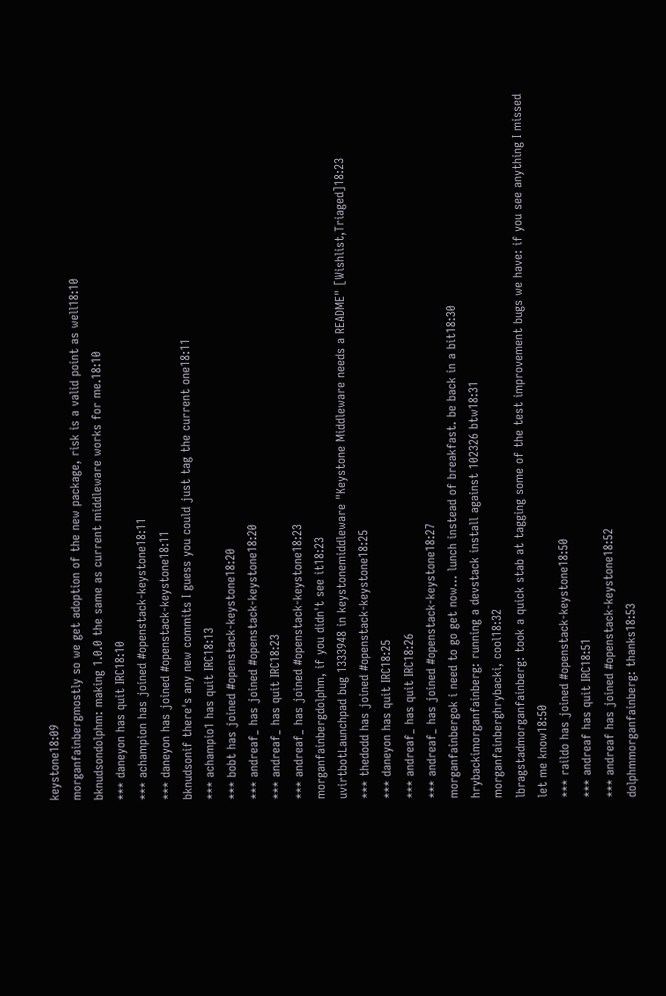keystone18:09
morganfainbergmostly so we get adoption of the new package, risk is a valid point as well18:10
bknudsondolphm: making 1.0.0 the same as current middleware works for me.18:10
*** daneyon has quit IRC18:10
*** achampion has joined #openstack-keystone18:11
*** daneyon has joined #openstack-keystone18:11
bknudsonif there's any new commits I guess you could just tag the current one18:11
*** achampio1 has quit IRC18:13
*** bobt has joined #openstack-keystone18:20
*** andreaf_ has joined #openstack-keystone18:20
*** andreaf_ has quit IRC18:23
*** andreaf_ has joined #openstack-keystone18:23
morganfainbergdolphm, if you didn't see it18:23
uvirtbotLaunchpad bug 1333948 in keystonemiddleware "Keystone Middleware needs a README" [Wishlist,Triaged]18:23
*** thedodd has joined #openstack-keystone18:25
*** daneyon has quit IRC18:25
*** andreaf_ has quit IRC18:26
*** andreaf_ has joined #openstack-keystone18:27
morganfainbergok i need to go get now... lunch instead of breakfast. be back in a bit18:30
hrybackimorganfainberg: running a devstack install against 102326 btw18:31
morganfainberghrybacki, cool18:32
lbragstadmorganfainberg: took a quick stab at tagging some of the test improvement bugs we have: if you see anything I missed let me know18:50
*** raildo has joined #openstack-keystone18:50
*** andreaf has quit IRC18:51
*** andreaf has joined #openstack-keystone18:52
dolphmmorganfainberg: thanks18:53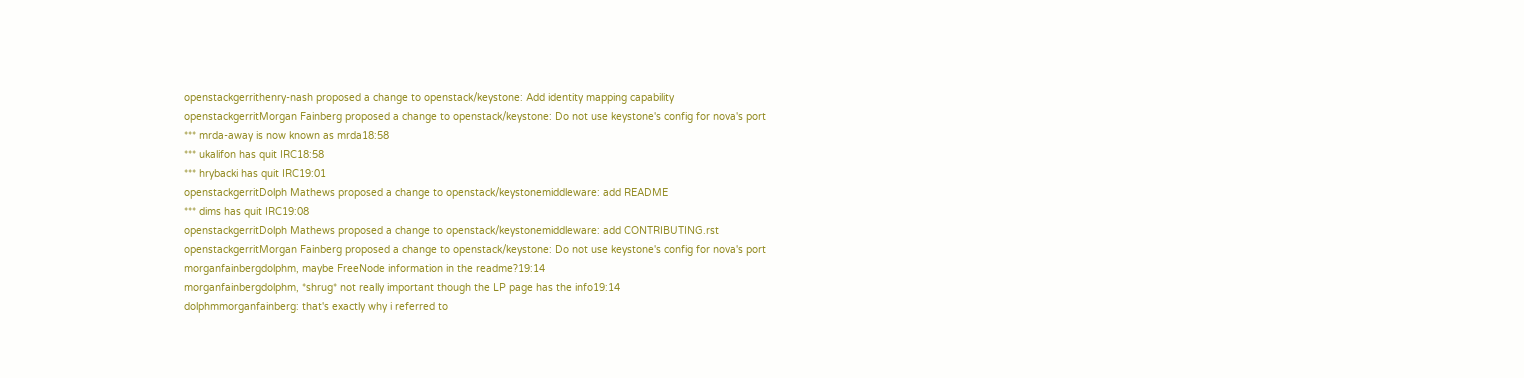openstackgerrithenry-nash proposed a change to openstack/keystone: Add identity mapping capability
openstackgerritMorgan Fainberg proposed a change to openstack/keystone: Do not use keystone's config for nova's port
*** mrda-away is now known as mrda18:58
*** ukalifon has quit IRC18:58
*** hrybacki has quit IRC19:01
openstackgerritDolph Mathews proposed a change to openstack/keystonemiddleware: add README
*** dims has quit IRC19:08
openstackgerritDolph Mathews proposed a change to openstack/keystonemiddleware: add CONTRIBUTING.rst
openstackgerritMorgan Fainberg proposed a change to openstack/keystone: Do not use keystone's config for nova's port
morganfainbergdolphm, maybe FreeNode information in the readme?19:14
morganfainbergdolphm, *shrug* not really important though the LP page has the info19:14
dolphmmorganfainberg: that's exactly why i referred to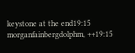keystone at the end19:15
morganfainbergdolphm, ++19:15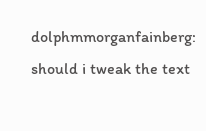dolphmmorganfainberg: should i tweak the text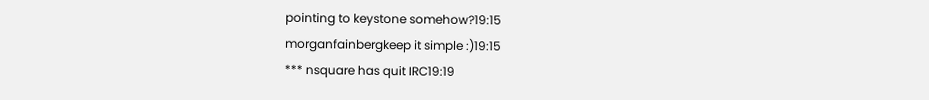pointing to keystone somehow?19:15
morganfainbergkeep it simple :)19:15
*** nsquare has quit IRC19:19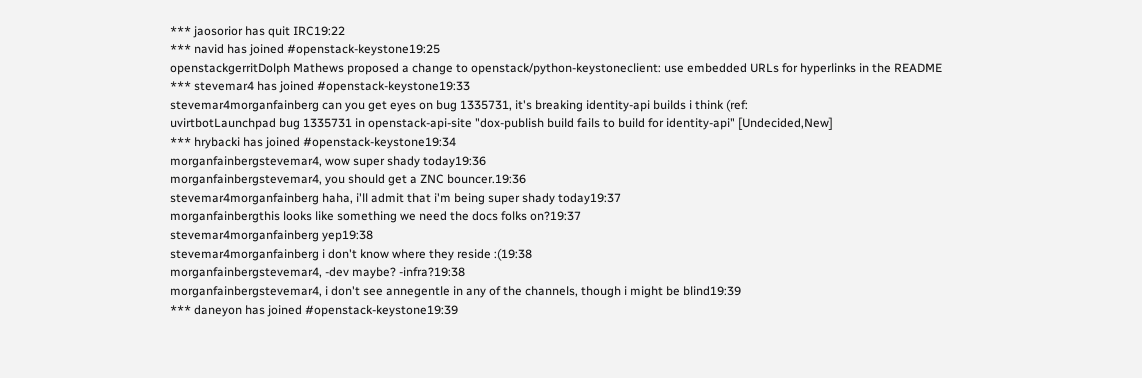*** jaosorior has quit IRC19:22
*** navid has joined #openstack-keystone19:25
openstackgerritDolph Mathews proposed a change to openstack/python-keystoneclient: use embedded URLs for hyperlinks in the README
*** stevemar4 has joined #openstack-keystone19:33
stevemar4morganfainberg can you get eyes on bug 1335731, it's breaking identity-api builds i think (ref:
uvirtbotLaunchpad bug 1335731 in openstack-api-site "dox-publish build fails to build for identity-api" [Undecided,New]
*** hrybacki has joined #openstack-keystone19:34
morganfainbergstevemar4, wow super shady today19:36
morganfainbergstevemar4, you should get a ZNC bouncer.19:36
stevemar4morganfainberg haha, i'll admit that i'm being super shady today19:37
morganfainbergthis looks like something we need the docs folks on?19:37
stevemar4morganfainberg yep19:38
stevemar4morganfainberg i don't know where they reside :(19:38
morganfainbergstevemar4, -dev maybe? -infra?19:38
morganfainbergstevemar4, i don't see annegentle in any of the channels, though i might be blind19:39
*** daneyon has joined #openstack-keystone19:39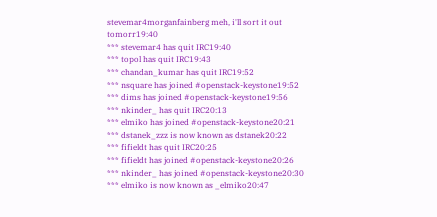stevemar4morganfainberg meh, i'll sort it out tomorr19:40
*** stevemar4 has quit IRC19:40
*** topol has quit IRC19:43
*** chandan_kumar has quit IRC19:52
*** nsquare has joined #openstack-keystone19:52
*** dims has joined #openstack-keystone19:56
*** nkinder_ has quit IRC20:13
*** elmiko has joined #openstack-keystone20:21
*** dstanek_zzz is now known as dstanek20:22
*** fifieldt has quit IRC20:25
*** fifieldt has joined #openstack-keystone20:26
*** nkinder_ has joined #openstack-keystone20:30
*** elmiko is now known as _elmiko20:47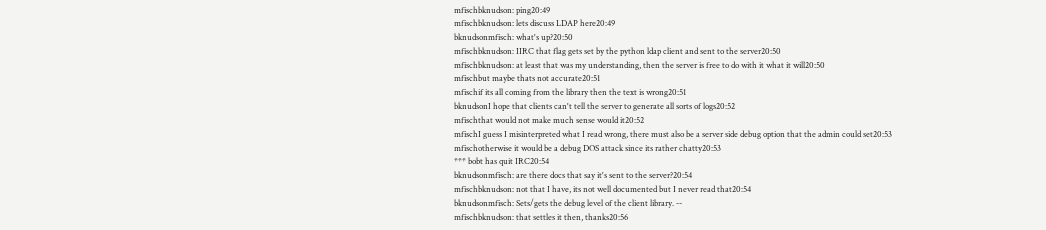mfischbknudson: ping20:49
mfischbknudson: lets discuss LDAP here20:49
bknudsonmfisch: what's up?20:50
mfischbknudson: IIRC that flag gets set by the python ldap client and sent to the server20:50
mfischbknudson: at least that was my understanding, then the server is free to do with it what it will20:50
mfischbut maybe thats not accurate20:51
mfischif its all coming from the library then the text is wrong20:51
bknudsonI hope that clients can't tell the server to generate all sorts of logs20:52
mfischthat would not make much sense would it20:52
mfischI guess I misinterpreted what I read wrong, there must also be a server side debug option that the admin could set20:53
mfischotherwise it would be a debug DOS attack since its rather chatty20:53
*** bobt has quit IRC20:54
bknudsonmfisch: are there docs that say it's sent to the server?20:54
mfischbknudson: not that I have, its not well documented but I never read that20:54
bknudsonmfisch: Sets/gets the debug level of the client library. --
mfischbknudson: that settles it then, thanks20:56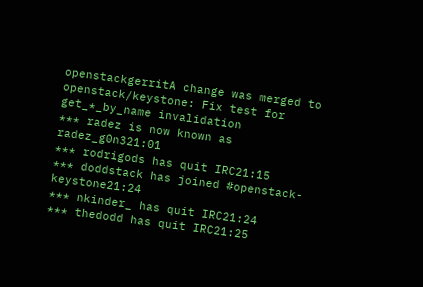openstackgerritA change was merged to openstack/keystone: Fix test for get_*_by_name invalidation
*** radez is now known as radez_g0n321:01
*** rodrigods has quit IRC21:15
*** doddstack has joined #openstack-keystone21:24
*** nkinder_ has quit IRC21:24
*** thedodd has quit IRC21:25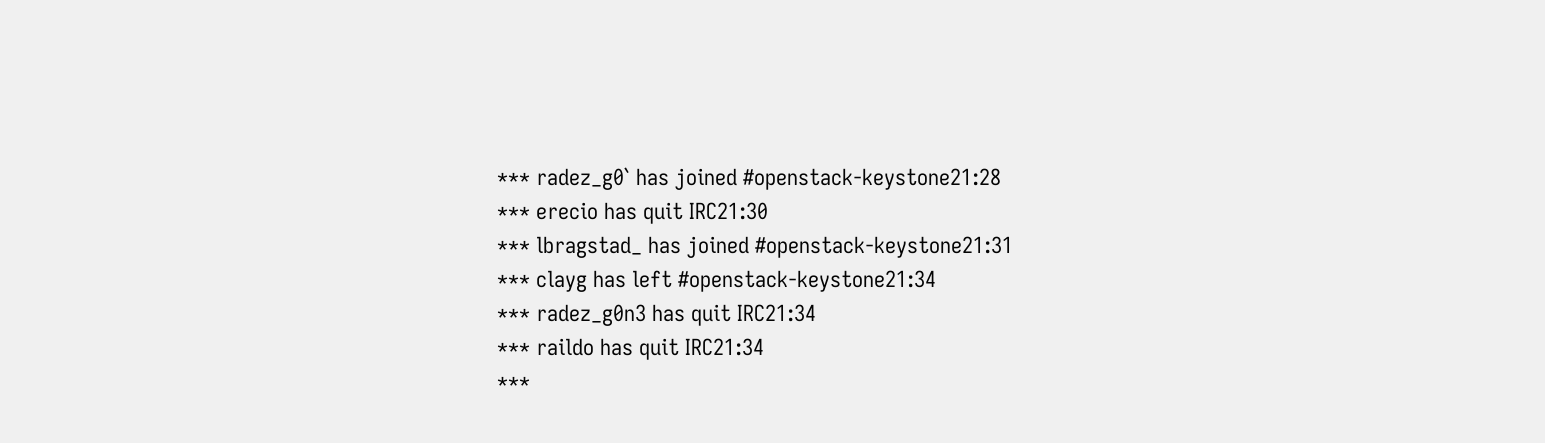*** radez_g0` has joined #openstack-keystone21:28
*** erecio has quit IRC21:30
*** lbragstad_ has joined #openstack-keystone21:31
*** clayg has left #openstack-keystone21:34
*** radez_g0n3 has quit IRC21:34
*** raildo has quit IRC21:34
***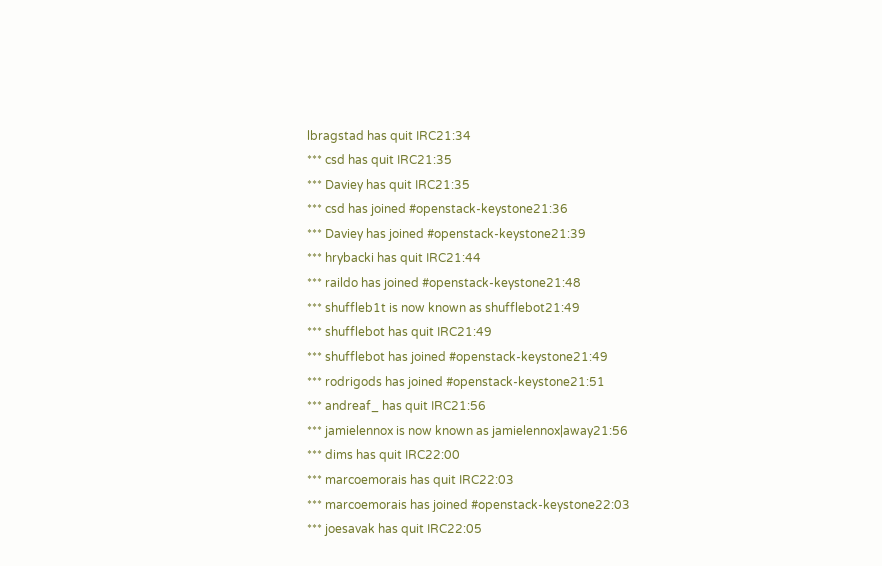lbragstad has quit IRC21:34
*** csd has quit IRC21:35
*** Daviey has quit IRC21:35
*** csd has joined #openstack-keystone21:36
*** Daviey has joined #openstack-keystone21:39
*** hrybacki has quit IRC21:44
*** raildo has joined #openstack-keystone21:48
*** shuffleb1t is now known as shufflebot21:49
*** shufflebot has quit IRC21:49
*** shufflebot has joined #openstack-keystone21:49
*** rodrigods has joined #openstack-keystone21:51
*** andreaf_ has quit IRC21:56
*** jamielennox is now known as jamielennox|away21:56
*** dims has quit IRC22:00
*** marcoemorais has quit IRC22:03
*** marcoemorais has joined #openstack-keystone22:03
*** joesavak has quit IRC22:05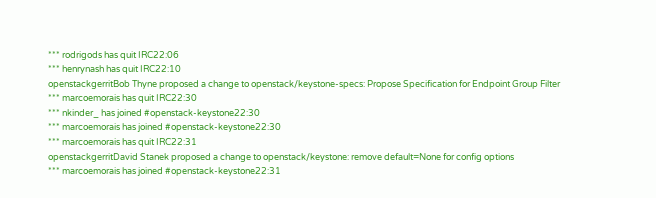*** rodrigods has quit IRC22:06
*** henrynash has quit IRC22:10
openstackgerritBob Thyne proposed a change to openstack/keystone-specs: Propose Specification for Endpoint Group Filter
*** marcoemorais has quit IRC22:30
*** nkinder_ has joined #openstack-keystone22:30
*** marcoemorais has joined #openstack-keystone22:30
*** marcoemorais has quit IRC22:31
openstackgerritDavid Stanek proposed a change to openstack/keystone: remove default=None for config options
*** marcoemorais has joined #openstack-keystone22:31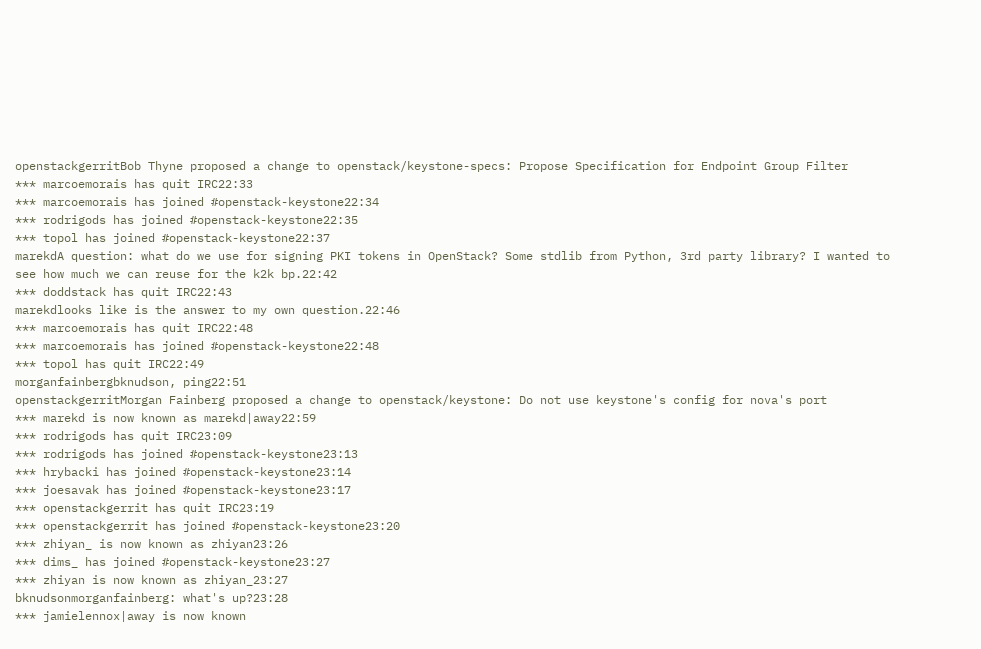openstackgerritBob Thyne proposed a change to openstack/keystone-specs: Propose Specification for Endpoint Group Filter
*** marcoemorais has quit IRC22:33
*** marcoemorais has joined #openstack-keystone22:34
*** rodrigods has joined #openstack-keystone22:35
*** topol has joined #openstack-keystone22:37
marekdA question: what do we use for signing PKI tokens in OpenStack? Some stdlib from Python, 3rd party library? I wanted to see how much we can reuse for the k2k bp.22:42
*** doddstack has quit IRC22:43
marekdlooks like is the answer to my own question.22:46
*** marcoemorais has quit IRC22:48
*** marcoemorais has joined #openstack-keystone22:48
*** topol has quit IRC22:49
morganfainbergbknudson, ping22:51
openstackgerritMorgan Fainberg proposed a change to openstack/keystone: Do not use keystone's config for nova's port
*** marekd is now known as marekd|away22:59
*** rodrigods has quit IRC23:09
*** rodrigods has joined #openstack-keystone23:13
*** hrybacki has joined #openstack-keystone23:14
*** joesavak has joined #openstack-keystone23:17
*** openstackgerrit has quit IRC23:19
*** openstackgerrit has joined #openstack-keystone23:20
*** zhiyan_ is now known as zhiyan23:26
*** dims_ has joined #openstack-keystone23:27
*** zhiyan is now known as zhiyan_23:27
bknudsonmorganfainberg: what's up?23:28
*** jamielennox|away is now known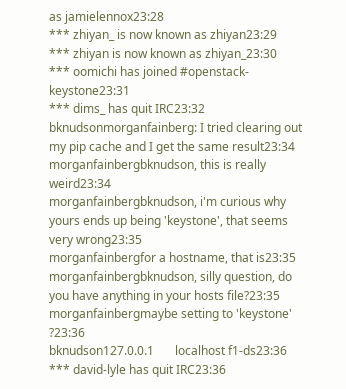as jamielennox23:28
*** zhiyan_ is now known as zhiyan23:29
*** zhiyan is now known as zhiyan_23:30
*** oomichi has joined #openstack-keystone23:31
*** dims_ has quit IRC23:32
bknudsonmorganfainberg: I tried clearing out my pip cache and I get the same result23:34
morganfainbergbknudson, this is really weird23:34
morganfainbergbknudson, i'm curious why yours ends up being 'keystone', that seems very wrong23:35
morganfainbergfor a hostname, that is23:35
morganfainbergbknudson, silly question, do you have anything in your hosts file?23:35
morganfainbergmaybe setting to 'keystone' ?23:36
bknudson127.0.0.1       localhost f1-ds23:36
*** david-lyle has quit IRC23:36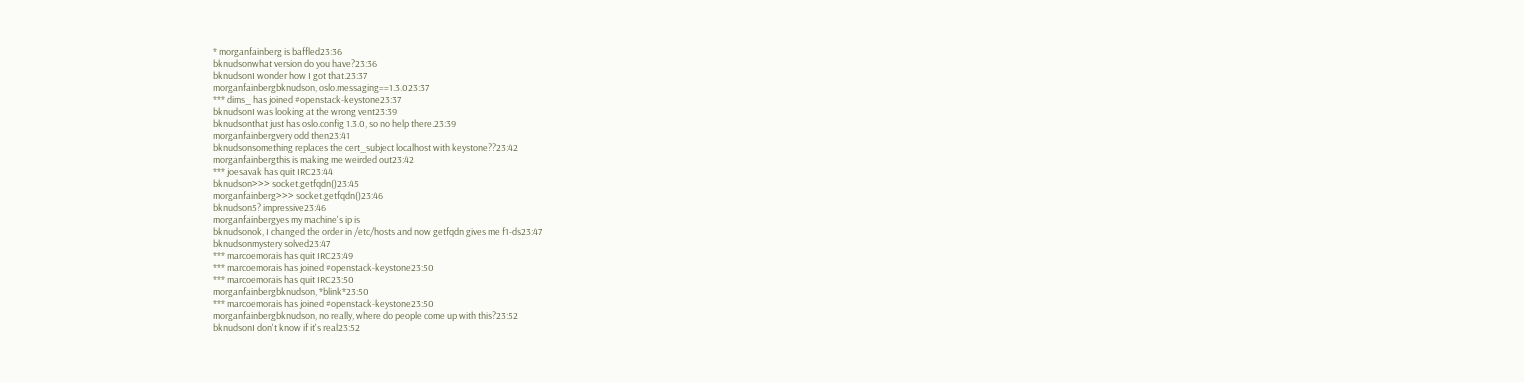* morganfainberg is baffled23:36
bknudsonwhat version do you have?23:36
bknudsonI wonder how I got that.23:37
morganfainbergbknudson, oslo.messaging==1.3.023:37
*** dims_ has joined #openstack-keystone23:37
bknudsonI was looking at the wrong vent23:39
bknudsonthat just has oslo.config 1.3.0, so no help there.23:39
morganfainbergvery odd then23:41
bknudsonsomething replaces the cert_subject localhost with keystone??23:42
morganfainbergthis is making me weirded out23:42
*** joesavak has quit IRC23:44
bknudson>>> socket.getfqdn()23:45
morganfainberg>>> socket.getfqdn()23:46
bknudson5? impressive23:46
morganfainbergyes my machine's ip is
bknudsonok, I changed the order in /etc/hosts and now getfqdn gives me f1-ds23:47
bknudsonmystery solved23:47
*** marcoemorais has quit IRC23:49
*** marcoemorais has joined #openstack-keystone23:50
*** marcoemorais has quit IRC23:50
morganfainbergbknudson, *blink*23:50
*** marcoemorais has joined #openstack-keystone23:50
morganfainbergbknudson, no really, where do people come up with this?23:52
bknudsonI don't know if it's real23:52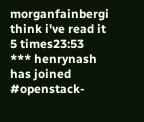morganfainbergi think i've read it 5 times23:53
*** henrynash has joined #openstack-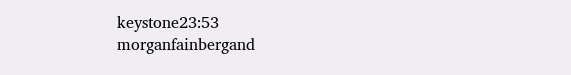keystone23:53
morganfainbergand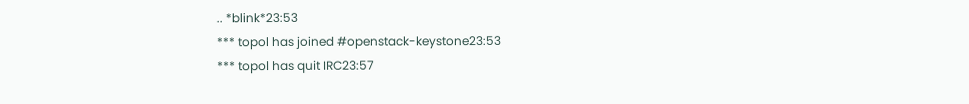.. *blink*23:53
*** topol has joined #openstack-keystone23:53
*** topol has quit IRC23:57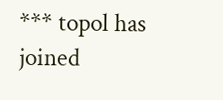*** topol has joined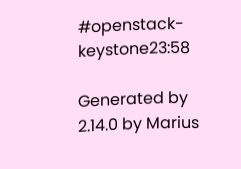#openstack-keystone23:58

Generated by 2.14.0 by Marius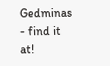Gedminas - find it at!